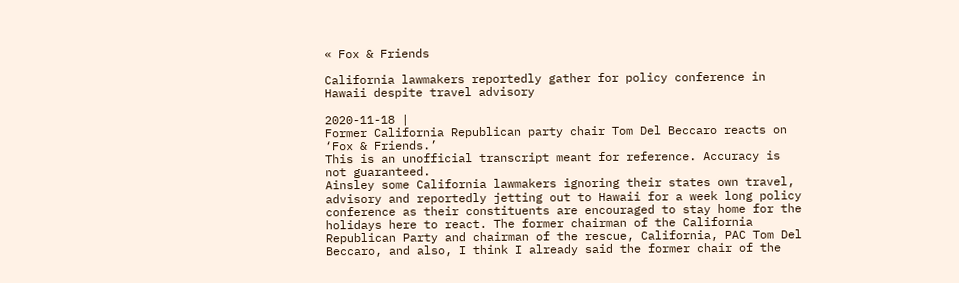« Fox & Friends

California lawmakers reportedly gather for policy conference in Hawaii despite travel advisory

2020-11-18 |
Former California Republican party chair Tom Del Beccaro reacts on ‘Fox & Friends.’
This is an unofficial transcript meant for reference. Accuracy is not guaranteed.
Ainsley some California lawmakers ignoring their states own travel, advisory and reportedly jetting out to Hawaii for a week long policy conference as their constituents are encouraged to stay home for the holidays here to react. The former chairman of the California Republican Party and chairman of the rescue, California, PAC Tom Del Beccaro, and also, I think I already said the former chair of the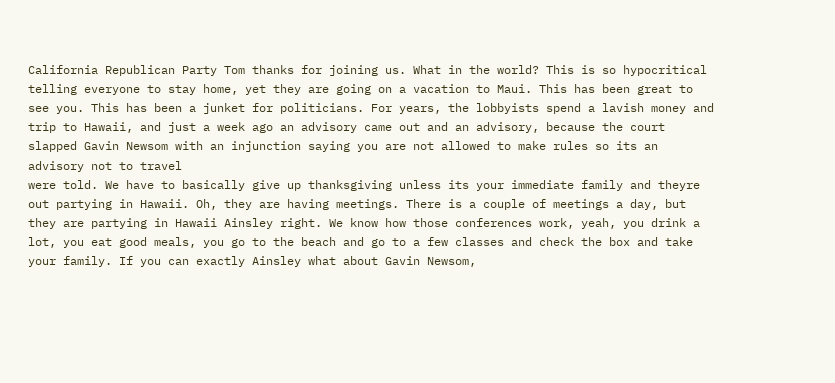California Republican Party Tom thanks for joining us. What in the world? This is so hypocritical telling everyone to stay home, yet they are going on a vacation to Maui. This has been great to see you. This has been a junket for politicians. For years, the lobbyists spend a lavish money and trip to Hawaii, and just a week ago an advisory came out and an advisory, because the court slapped Gavin Newsom with an injunction saying you are not allowed to make rules so its an advisory not to travel
were told. We have to basically give up thanksgiving unless its your immediate family and theyre out partying in Hawaii. Oh, they are having meetings. There is a couple of meetings a day, but they are partying in Hawaii Ainsley right. We know how those conferences work, yeah, you drink a lot, you eat good meals, you go to the beach and go to a few classes and check the box and take your family. If you can exactly Ainsley what about Gavin Newsom,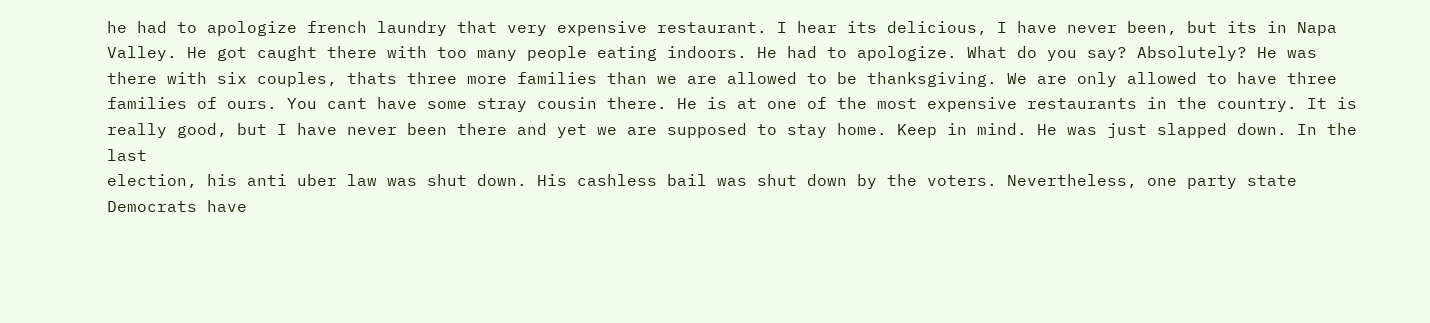he had to apologize french laundry that very expensive restaurant. I hear its delicious, I have never been, but its in Napa Valley. He got caught there with too many people eating indoors. He had to apologize. What do you say? Absolutely? He was there with six couples, thats three more families than we are allowed to be thanksgiving. We are only allowed to have three families of ours. You cant have some stray cousin there. He is at one of the most expensive restaurants in the country. It is really good, but I have never been there and yet we are supposed to stay home. Keep in mind. He was just slapped down. In the last
election, his anti uber law was shut down. His cashless bail was shut down by the voters. Nevertheless, one party state Democrats have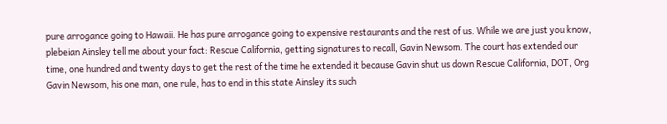pure arrogance going to Hawaii. He has pure arrogance going to expensive restaurants and the rest of us. While we are just you know, plebeian Ainsley tell me about your fact: Rescue California, getting signatures to recall, Gavin Newsom. The court has extended our time, one hundred and twenty days to get the rest of the time he extended it because Gavin shut us down Rescue California, DOT, Org Gavin Newsom, his one man, one rule, has to end in this state Ainsley its such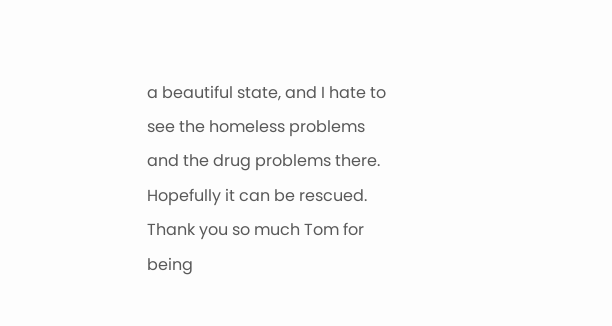a beautiful state, and I hate to see the homeless problems and the drug problems there. Hopefully it can be rescued. Thank you so much Tom for being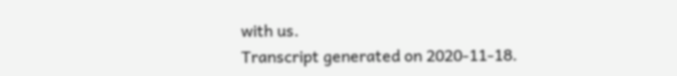with us.
Transcript generated on 2020-11-18.